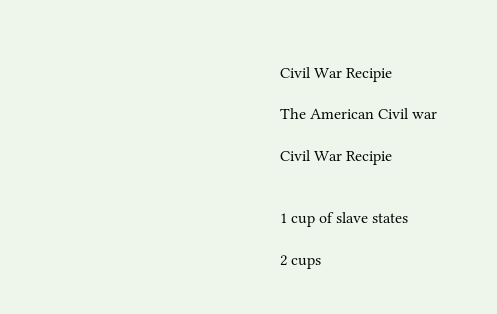Civil War Recipie

The American Civil war

Civil War Recipie


1 cup of slave states

2 cups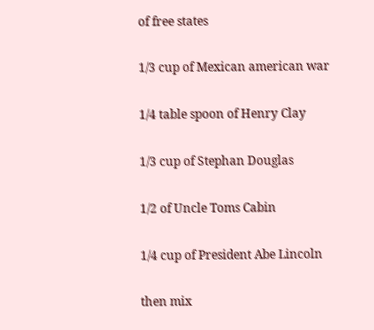of free states

1/3 cup of Mexican american war

1/4 table spoon of Henry Clay

1/3 cup of Stephan Douglas

1/2 of Uncle Toms Cabin

1/4 cup of President Abe Lincoln

then mix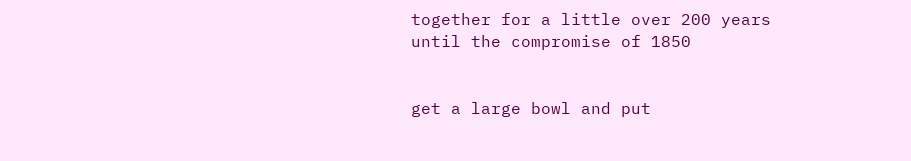together for a little over 200 years until the compromise of 1850


get a large bowl and put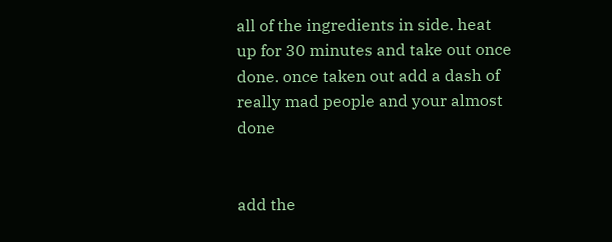all of the ingredients in side. heat up for 30 minutes and take out once done. once taken out add a dash of really mad people and your almost done


add the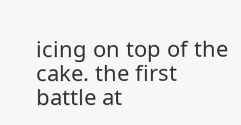icing on top of the cake. the first battle at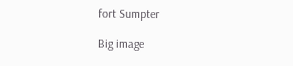fort Sumpter

Big image